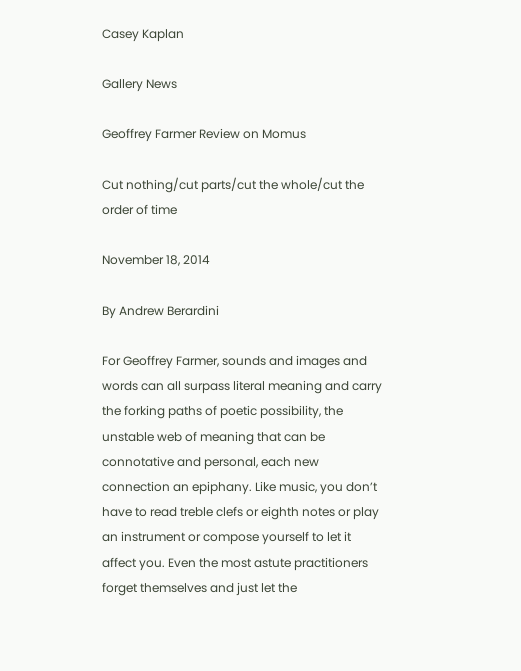Casey Kaplan

Gallery News

Geoffrey Farmer Review on Momus

Cut nothing/cut parts/cut the whole/cut the order of time

November 18, 2014

By Andrew Berardini

For Geoffrey Farmer, sounds and images and words can all surpass literal meaning and carry the forking paths of poetic possibility, the unstable web of meaning that can be connotative and personal, each new connection an epiphany. Like music, you don’t have to read treble clefs or eighth notes or play an instrument or compose yourself to let it affect you. Even the most astute practitioners forget themselves and just let the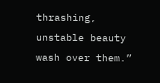thrashing, unstable beauty wash over them.”